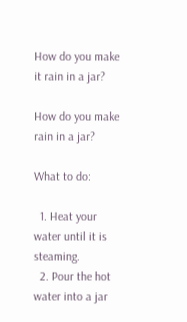How do you make it rain in a jar?

How do you make rain in a jar?

What to do:

  1. Heat your water until it is steaming.
  2. Pour the hot water into a jar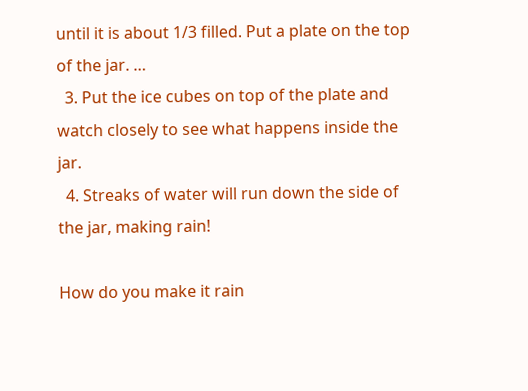until it is about 1/3 filled. Put a plate on the top of the jar. …
  3. Put the ice cubes on top of the plate and watch closely to see what happens inside the jar.
  4. Streaks of water will run down the side of the jar, making rain!

How do you make it rain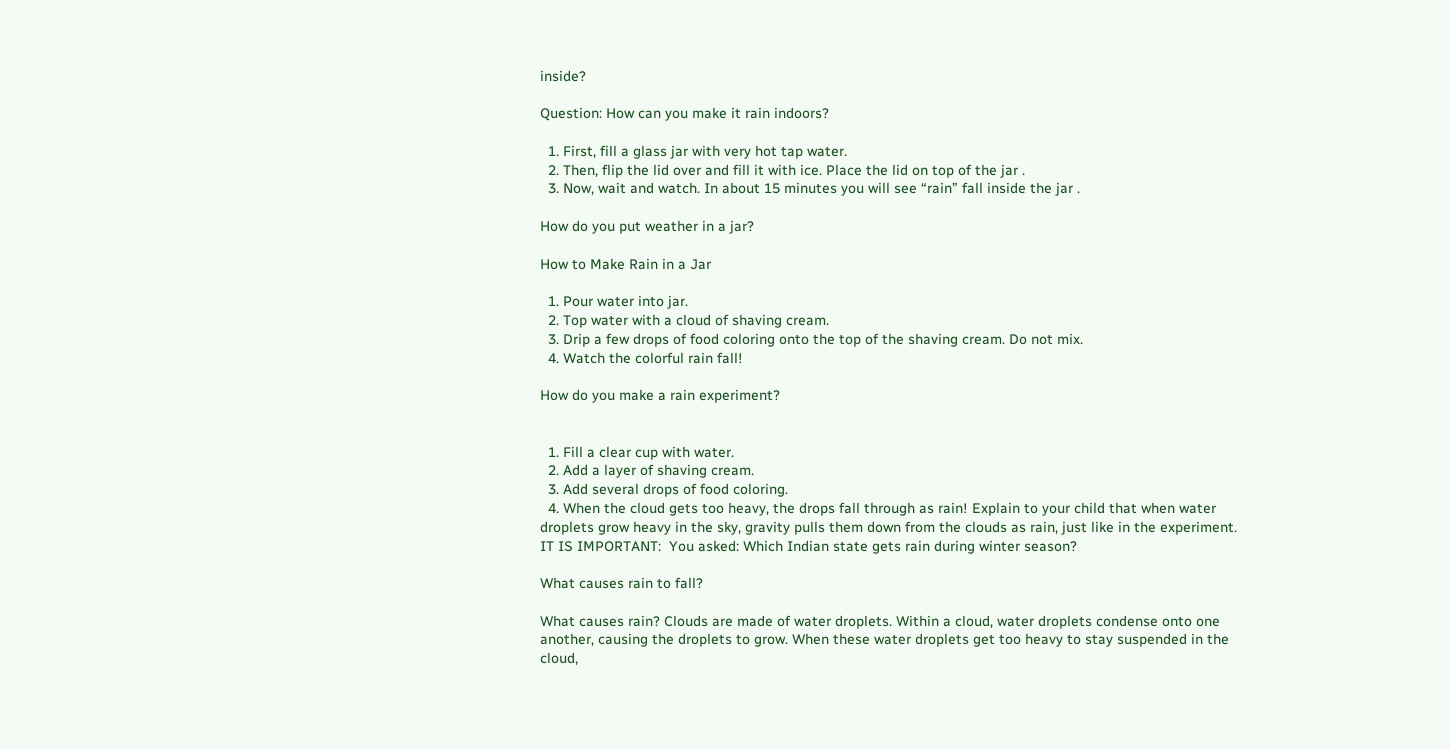inside?

Question: How can you make it rain indoors?

  1. First, fill a glass jar with very hot tap water.
  2. Then, flip the lid over and fill it with ice. Place the lid on top of the jar .
  3. Now, wait and watch. In about 15 minutes you will see “rain” fall inside the jar .

How do you put weather in a jar?

How to Make Rain in a Jar

  1. Pour water into jar.
  2. Top water with a cloud of shaving cream.
  3. Drip a few drops of food coloring onto the top of the shaving cream. Do not mix.
  4. Watch the colorful rain fall!

How do you make a rain experiment?


  1. Fill a clear cup with water.
  2. Add a layer of shaving cream.
  3. Add several drops of food coloring.
  4. When the cloud gets too heavy, the drops fall through as rain! Explain to your child that when water droplets grow heavy in the sky, gravity pulls them down from the clouds as rain, just like in the experiment.
IT IS IMPORTANT:  You asked: Which Indian state gets rain during winter season?

What causes rain to fall?

What causes rain? Clouds are made of water droplets. Within a cloud, water droplets condense onto one another, causing the droplets to grow. When these water droplets get too heavy to stay suspended in the cloud,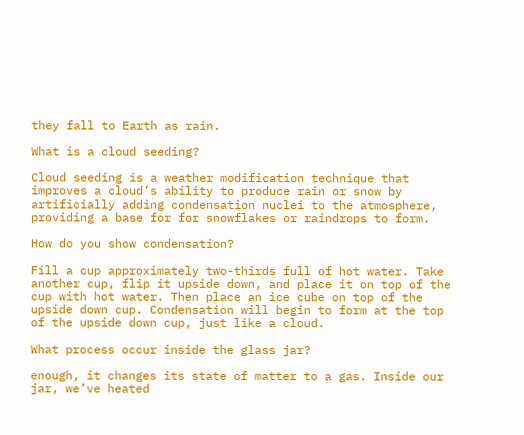they fall to Earth as rain.

What is a cloud seeding?

Cloud seeding is a weather modification technique that improves a cloud’s ability to produce rain or snow by artificially adding condensation nuclei to the atmosphere, providing a base for for snowflakes or raindrops to form.

How do you show condensation?

Fill a cup approximately two-thirds full of hot water. Take another cup, flip it upside down, and place it on top of the cup with hot water. Then place an ice cube on top of the upside down cup. Condensation will begin to form at the top of the upside down cup, just like a cloud.

What process occur inside the glass jar?

enough, it changes its state of matter to a gas. Inside our jar, we’ve heated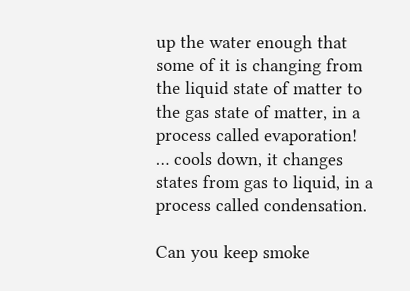up the water enough that some of it is changing from the liquid state of matter to the gas state of matter, in a process called evaporation! … cools down, it changes states from gas to liquid, in a process called condensation.

Can you keep smoke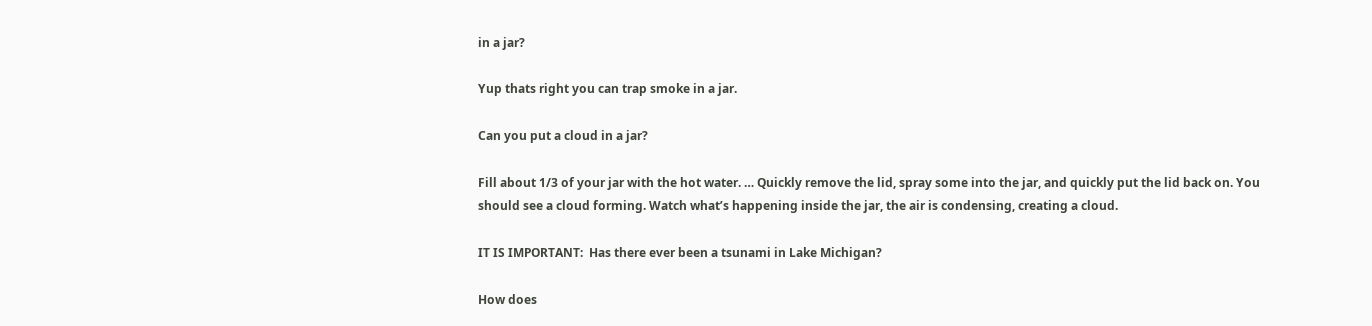in a jar?

Yup thats right you can trap smoke in a jar.

Can you put a cloud in a jar?

Fill about 1/3 of your jar with the hot water. … Quickly remove the lid, spray some into the jar, and quickly put the lid back on. You should see a cloud forming. Watch what’s happening inside the jar, the air is condensing, creating a cloud.

IT IS IMPORTANT:  Has there ever been a tsunami in Lake Michigan?

How does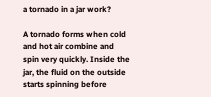a tornado in a jar work?

A tornado forms when cold and hot air combine and spin very quickly. Inside the jar, the fluid on the outside starts spinning before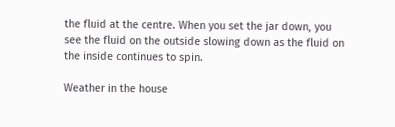the fluid at the centre. When you set the jar down, you see the fluid on the outside slowing down as the fluid on the inside continues to spin.

Weather in the house